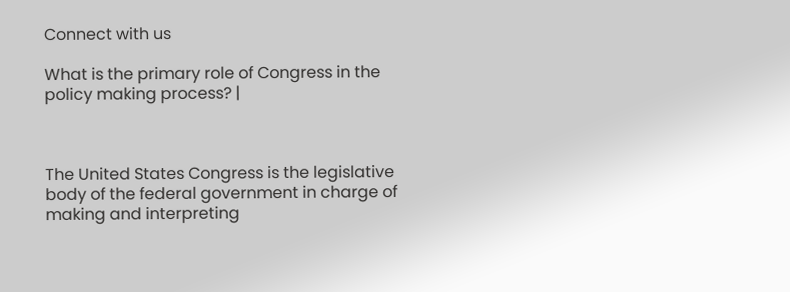Connect with us

What is the primary role of Congress in the policy making process? |



The United States Congress is the legislative body of the federal government in charge of making and interpreting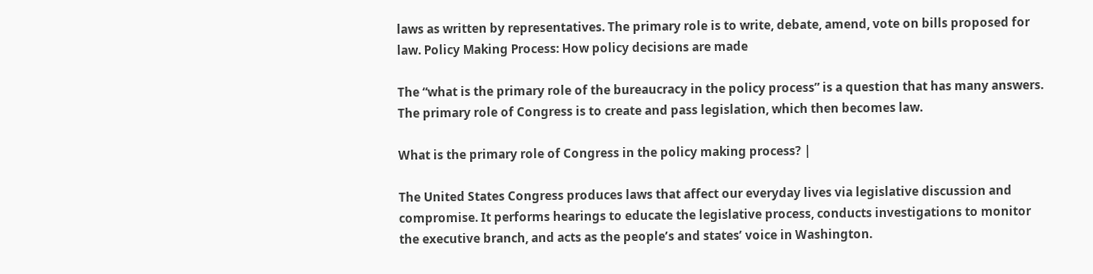laws as written by representatives. The primary role is to write, debate, amend, vote on bills proposed for law. Policy Making Process: How policy decisions are made

The “what is the primary role of the bureaucracy in the policy process” is a question that has many answers. The primary role of Congress is to create and pass legislation, which then becomes law.

What is the primary role of Congress in the policy making process? |

The United States Congress produces laws that affect our everyday lives via legislative discussion and compromise. It performs hearings to educate the legislative process, conducts investigations to monitor the executive branch, and acts as the people’s and states’ voice in Washington.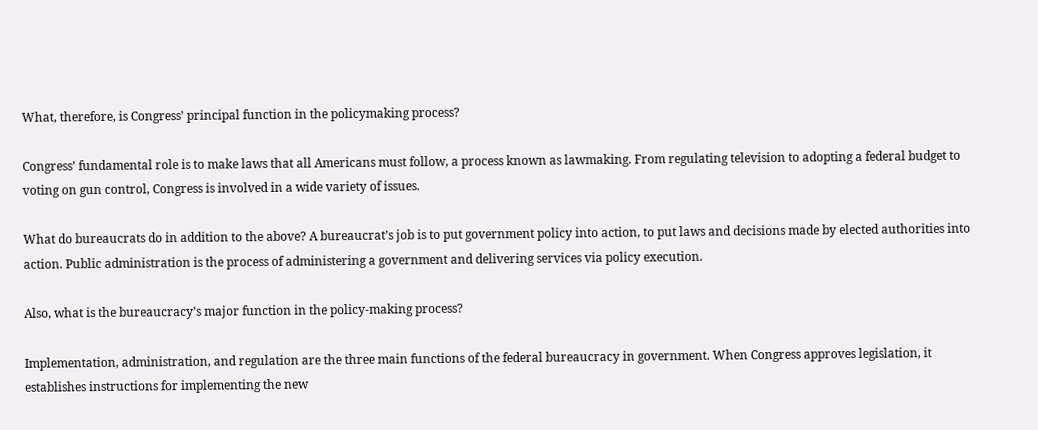What, therefore, is Congress’ principal function in the policymaking process?

Congress’ fundamental role is to make laws that all Americans must follow, a process known as lawmaking. From regulating television to adopting a federal budget to voting on gun control, Congress is involved in a wide variety of issues.

What do bureaucrats do in addition to the above? A bureaucrat’s job is to put government policy into action, to put laws and decisions made by elected authorities into action. Public administration is the process of administering a government and delivering services via policy execution.

Also, what is the bureaucracy’s major function in the policy-making process?

Implementation, administration, and regulation are the three main functions of the federal bureaucracy in government. When Congress approves legislation, it establishes instructions for implementing the new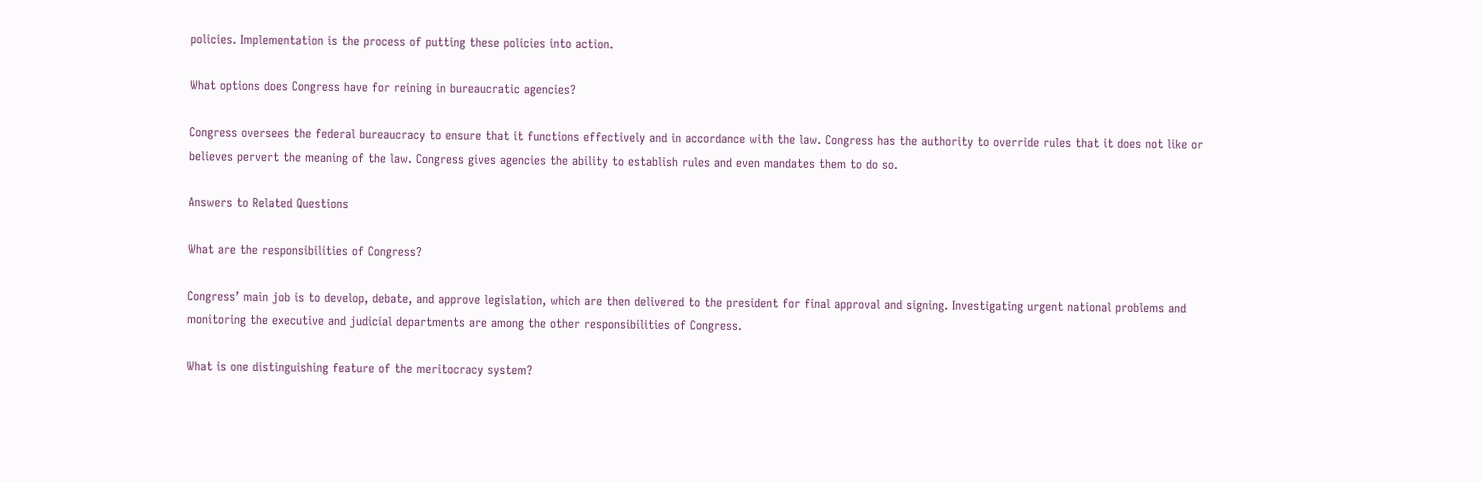policies. Implementation is the process of putting these policies into action.

What options does Congress have for reining in bureaucratic agencies?

Congress oversees the federal bureaucracy to ensure that it functions effectively and in accordance with the law. Congress has the authority to override rules that it does not like or believes pervert the meaning of the law. Congress gives agencies the ability to establish rules and even mandates them to do so.

Answers to Related Questions

What are the responsibilities of Congress?

Congress’ main job is to develop, debate, and approve legislation, which are then delivered to the president for final approval and signing. Investigating urgent national problems and monitoring the executive and judicial departments are among the other responsibilities of Congress.

What is one distinguishing feature of the meritocracy system?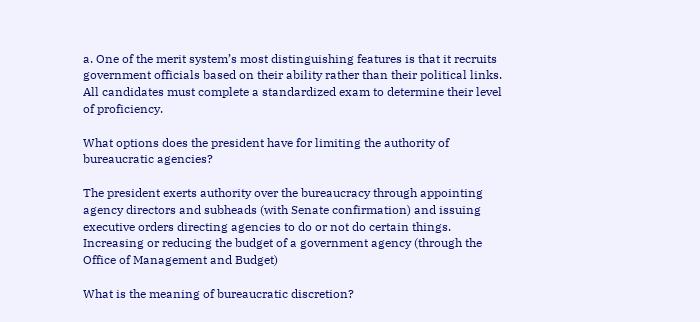a. One of the merit system’s most distinguishing features is that it recruits government officials based on their ability rather than their political links. All candidates must complete a standardized exam to determine their level of proficiency.

What options does the president have for limiting the authority of bureaucratic agencies?

The president exerts authority over the bureaucracy through appointing agency directors and subheads (with Senate confirmation) and issuing executive orders directing agencies to do or not do certain things. Increasing or reducing the budget of a government agency (through the Office of Management and Budget)

What is the meaning of bureaucratic discretion?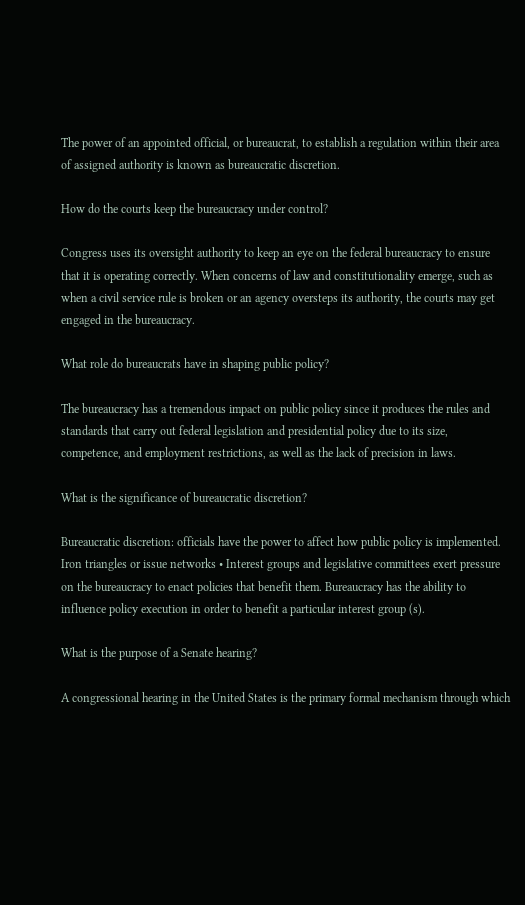The power of an appointed official, or bureaucrat, to establish a regulation within their area of assigned authority is known as bureaucratic discretion.

How do the courts keep the bureaucracy under control?

Congress uses its oversight authority to keep an eye on the federal bureaucracy to ensure that it is operating correctly. When concerns of law and constitutionality emerge, such as when a civil service rule is broken or an agency oversteps its authority, the courts may get engaged in the bureaucracy.

What role do bureaucrats have in shaping public policy?

The bureaucracy has a tremendous impact on public policy since it produces the rules and standards that carry out federal legislation and presidential policy due to its size, competence, and employment restrictions, as well as the lack of precision in laws.

What is the significance of bureaucratic discretion?

Bureaucratic discretion: officials have the power to affect how public policy is implemented. Iron triangles or issue networks • Interest groups and legislative committees exert pressure on the bureaucracy to enact policies that benefit them. Bureaucracy has the ability to influence policy execution in order to benefit a particular interest group (s).

What is the purpose of a Senate hearing?

A congressional hearing in the United States is the primary formal mechanism through which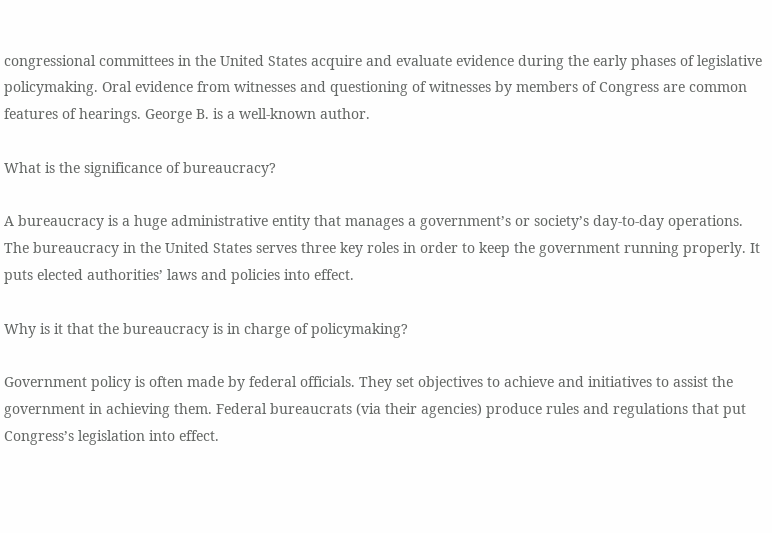congressional committees in the United States acquire and evaluate evidence during the early phases of legislative policymaking. Oral evidence from witnesses and questioning of witnesses by members of Congress are common features of hearings. George B. is a well-known author.

What is the significance of bureaucracy?

A bureaucracy is a huge administrative entity that manages a government’s or society’s day-to-day operations. The bureaucracy in the United States serves three key roles in order to keep the government running properly. It puts elected authorities’ laws and policies into effect.

Why is it that the bureaucracy is in charge of policymaking?

Government policy is often made by federal officials. They set objectives to achieve and initiatives to assist the government in achieving them. Federal bureaucrats (via their agencies) produce rules and regulations that put Congress’s legislation into effect.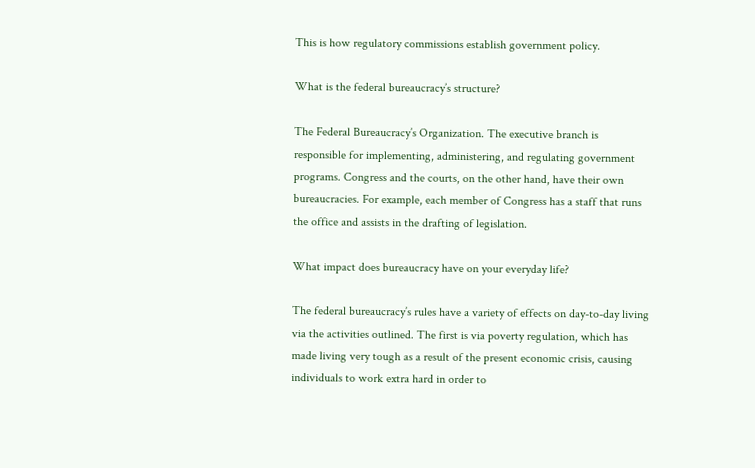This is how regulatory commissions establish government policy.

What is the federal bureaucracy’s structure?

The Federal Bureaucracy’s Organization. The executive branch is responsible for implementing, administering, and regulating government programs. Congress and the courts, on the other hand, have their own bureaucracies. For example, each member of Congress has a staff that runs the office and assists in the drafting of legislation.

What impact does bureaucracy have on your everyday life?

The federal bureaucracy’s rules have a variety of effects on day-to-day living via the activities outlined. The first is via poverty regulation, which has made living very tough as a result of the present economic crisis, causing individuals to work extra hard in order to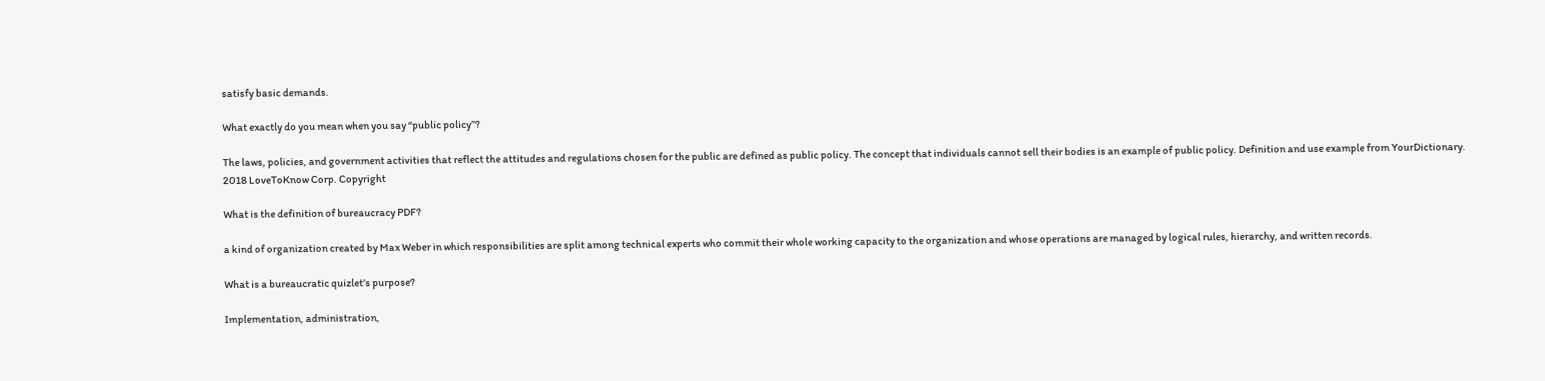satisfy basic demands.

What exactly do you mean when you say “public policy”?

The laws, policies, and government activities that reflect the attitudes and regulations chosen for the public are defined as public policy. The concept that individuals cannot sell their bodies is an example of public policy. Definition and use example from YourDictionary. 2018 LoveToKnow Corp. Copyright

What is the definition of bureaucracy PDF?

a kind of organization created by Max Weber in which responsibilities are split among technical experts who commit their whole working capacity to the organization and whose operations are managed by logical rules, hierarchy, and written records.

What is a bureaucratic quizlet’s purpose?

Implementation, administration,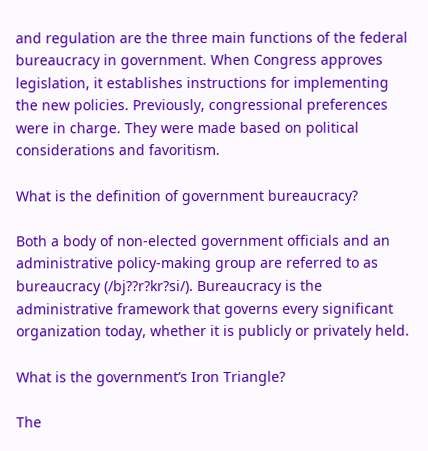and regulation are the three main functions of the federal bureaucracy in government. When Congress approves legislation, it establishes instructions for implementing the new policies. Previously, congressional preferences were in charge. They were made based on political considerations and favoritism.

What is the definition of government bureaucracy?

Both a body of non-elected government officials and an administrative policy-making group are referred to as bureaucracy (/bj??r?kr?si/). Bureaucracy is the administrative framework that governs every significant organization today, whether it is publicly or privately held.

What is the government’s Iron Triangle?

The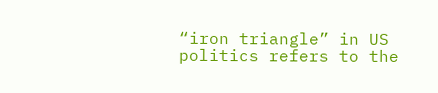“iron triangle” in US politics refers to the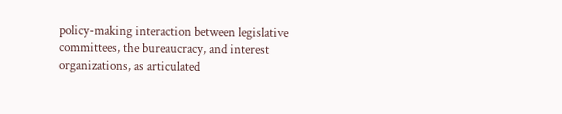policy-making interaction between legislative committees, the bureaucracy, and interest organizations, as articulated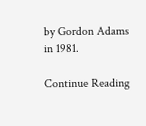by Gordon Adams in 1981.

Continue Reading